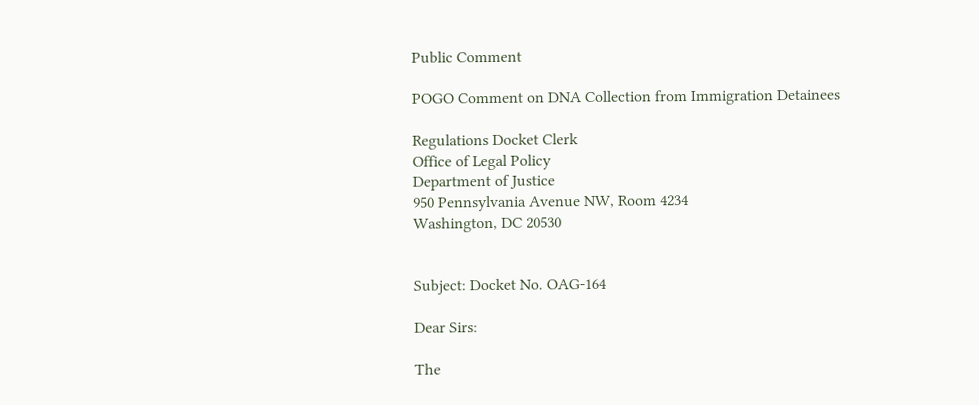Public Comment

POGO Comment on DNA Collection from Immigration Detainees

Regulations Docket Clerk
Office of Legal Policy
Department of Justice
950 Pennsylvania Avenue NW, Room 4234
Washington, DC 20530


Subject: Docket No. OAG-164

Dear Sirs:

The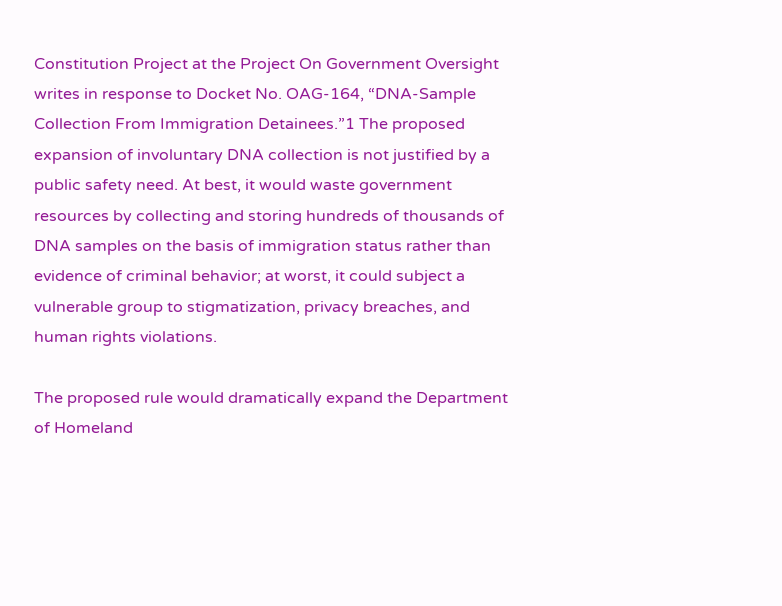Constitution Project at the Project On Government Oversight writes in response to Docket No. OAG-164, “DNA-Sample Collection From Immigration Detainees.”1 The proposed expansion of involuntary DNA collection is not justified by a public safety need. At best, it would waste government resources by collecting and storing hundreds of thousands of DNA samples on the basis of immigration status rather than evidence of criminal behavior; at worst, it could subject a vulnerable group to stigmatization, privacy breaches, and human rights violations.

The proposed rule would dramatically expand the Department of Homeland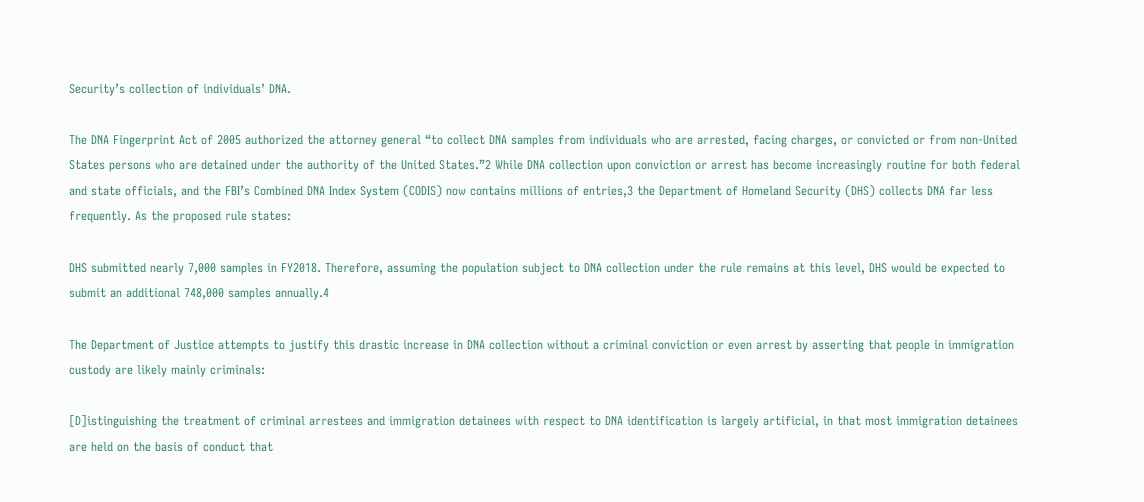Security’s collection of individuals’ DNA.

The DNA Fingerprint Act of 2005 authorized the attorney general “to collect DNA samples from individuals who are arrested, facing charges, or convicted or from non-United States persons who are detained under the authority of the United States.”2 While DNA collection upon conviction or arrest has become increasingly routine for both federal and state officials, and the FBI’s Combined DNA Index System (CODIS) now contains millions of entries,3 the Department of Homeland Security (DHS) collects DNA far less frequently. As the proposed rule states:

DHS submitted nearly 7,000 samples in FY2018. Therefore, assuming the population subject to DNA collection under the rule remains at this level, DHS would be expected to submit an additional 748,000 samples annually.4

The Department of Justice attempts to justify this drastic increase in DNA collection without a criminal conviction or even arrest by asserting that people in immigration custody are likely mainly criminals:

[D]istinguishing the treatment of criminal arrestees and immigration detainees with respect to DNA identification is largely artificial, in that most immigration detainees are held on the basis of conduct that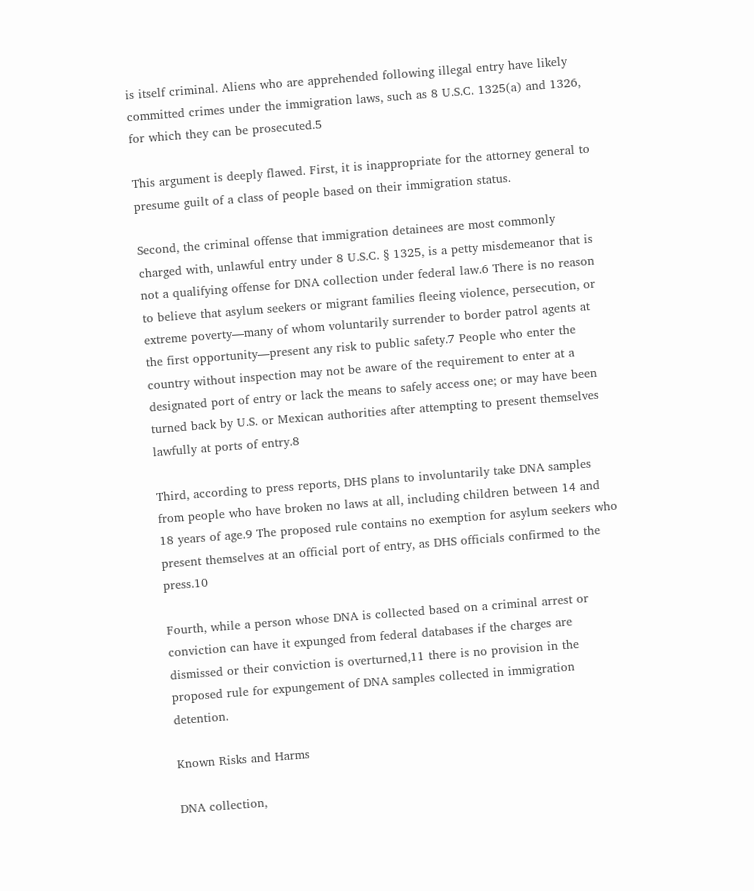is itself criminal. Aliens who are apprehended following illegal entry have likely committed crimes under the immigration laws, such as 8 U.S.C. 1325(a) and 1326, for which they can be prosecuted.5

This argument is deeply flawed. First, it is inappropriate for the attorney general to presume guilt of a class of people based on their immigration status.

Second, the criminal offense that immigration detainees are most commonly charged with, unlawful entry under 8 U.S.C. § 1325, is a petty misdemeanor that is not a qualifying offense for DNA collection under federal law.6 There is no reason to believe that asylum seekers or migrant families fleeing violence, persecution, or extreme poverty—many of whom voluntarily surrender to border patrol agents at the first opportunity—present any risk to public safety.7 People who enter the country without inspection may not be aware of the requirement to enter at a designated port of entry or lack the means to safely access one; or may have been turned back by U.S. or Mexican authorities after attempting to present themselves lawfully at ports of entry.8

Third, according to press reports, DHS plans to involuntarily take DNA samples from people who have broken no laws at all, including children between 14 and 18 years of age.9 The proposed rule contains no exemption for asylum seekers who present themselves at an official port of entry, as DHS officials confirmed to the press.10

Fourth, while a person whose DNA is collected based on a criminal arrest or conviction can have it expunged from federal databases if the charges are dismissed or their conviction is overturned,11 there is no provision in the proposed rule for expungement of DNA samples collected in immigration detention.

Known Risks and Harms

DNA collection,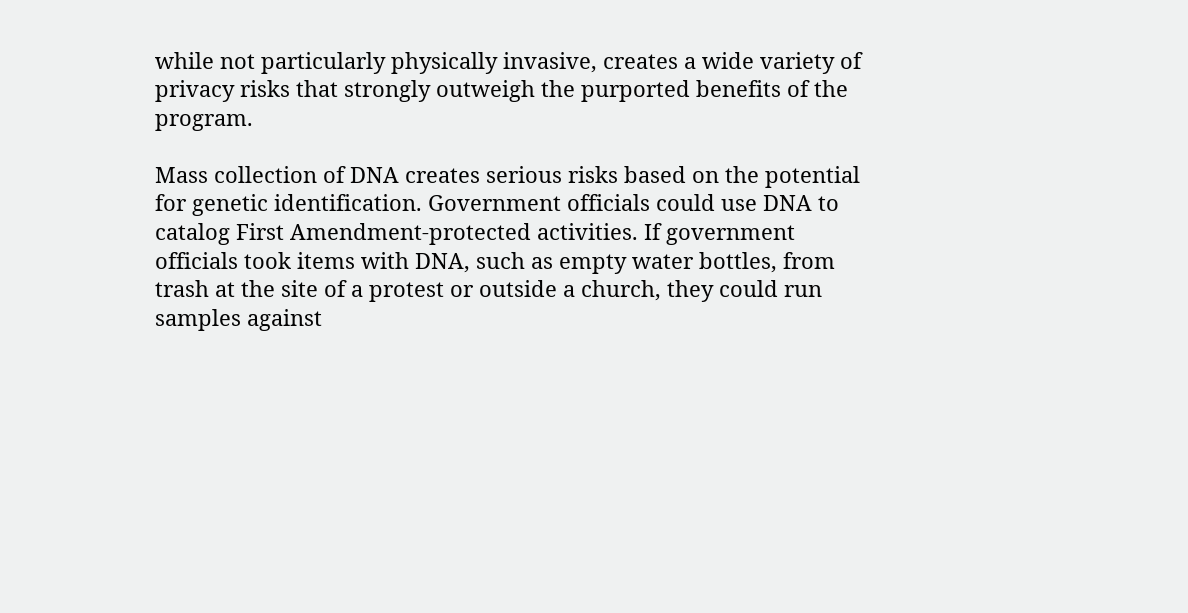while not particularly physically invasive, creates a wide variety of privacy risks that strongly outweigh the purported benefits of the program.

Mass collection of DNA creates serious risks based on the potential for genetic identification. Government officials could use DNA to catalog First Amendment-protected activities. If government officials took items with DNA, such as empty water bottles, from trash at the site of a protest or outside a church, they could run samples against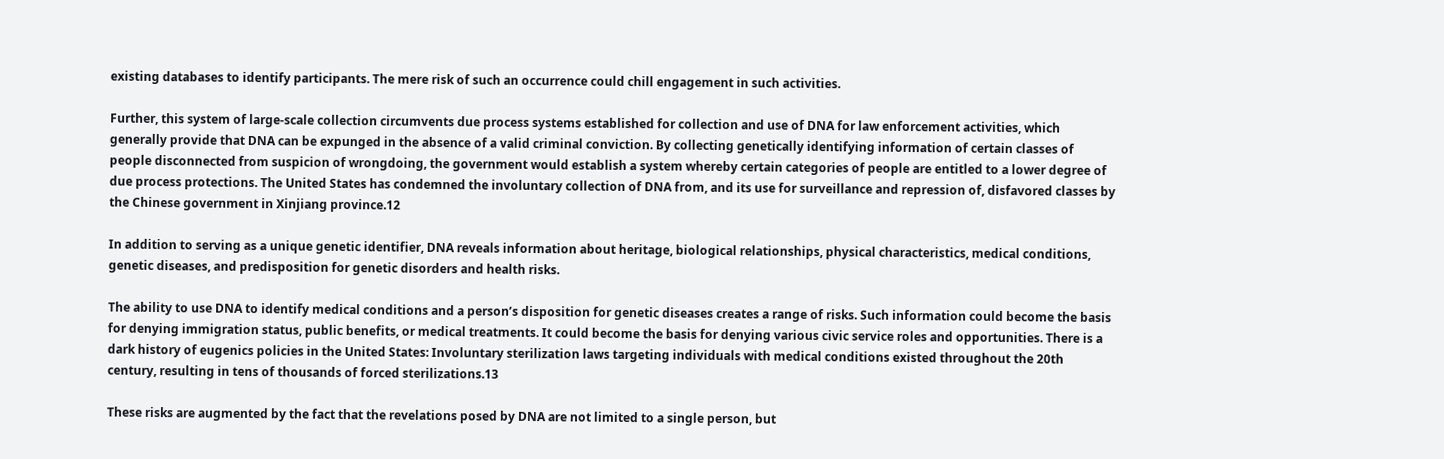existing databases to identify participants. The mere risk of such an occurrence could chill engagement in such activities.

Further, this system of large-scale collection circumvents due process systems established for collection and use of DNA for law enforcement activities, which generally provide that DNA can be expunged in the absence of a valid criminal conviction. By collecting genetically identifying information of certain classes of people disconnected from suspicion of wrongdoing, the government would establish a system whereby certain categories of people are entitled to a lower degree of due process protections. The United States has condemned the involuntary collection of DNA from, and its use for surveillance and repression of, disfavored classes by the Chinese government in Xinjiang province.12

In addition to serving as a unique genetic identifier, DNA reveals information about heritage, biological relationships, physical characteristics, medical conditions, genetic diseases, and predisposition for genetic disorders and health risks.

The ability to use DNA to identify medical conditions and a person’s disposition for genetic diseases creates a range of risks. Such information could become the basis for denying immigration status, public benefits, or medical treatments. It could become the basis for denying various civic service roles and opportunities. There is a dark history of eugenics policies in the United States: Involuntary sterilization laws targeting individuals with medical conditions existed throughout the 20th century, resulting in tens of thousands of forced sterilizations.13

These risks are augmented by the fact that the revelations posed by DNA are not limited to a single person, but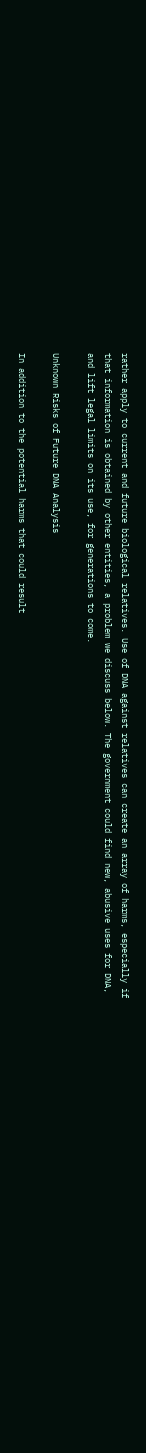rather apply to current and future biological relatives. Use of DNA against relatives can create an array of harms, especially if that information is obtained by other entities, a problem we discuss below. The government could find new, abusive uses for DNA, and lift legal limits on its use, for generations to come.

Unknown Risks of Future DNA Analysis

In addition to the potential harms that could result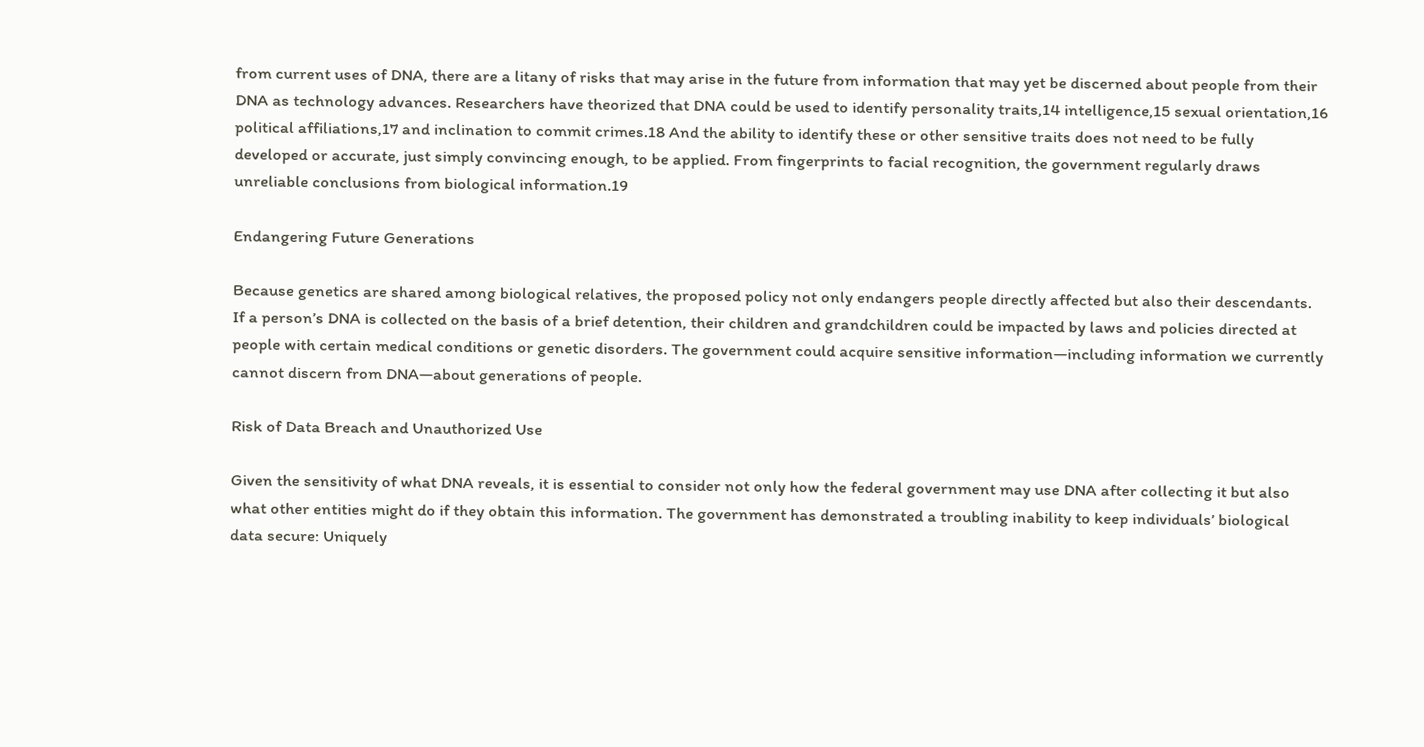from current uses of DNA, there are a litany of risks that may arise in the future from information that may yet be discerned about people from their DNA as technology advances. Researchers have theorized that DNA could be used to identify personality traits,14 intelligence,15 sexual orientation,16 political affiliations,17 and inclination to commit crimes.18 And the ability to identify these or other sensitive traits does not need to be fully developed or accurate, just simply convincing enough, to be applied. From fingerprints to facial recognition, the government regularly draws unreliable conclusions from biological information.19

Endangering Future Generations

Because genetics are shared among biological relatives, the proposed policy not only endangers people directly affected but also their descendants. If a person’s DNA is collected on the basis of a brief detention, their children and grandchildren could be impacted by laws and policies directed at people with certain medical conditions or genetic disorders. The government could acquire sensitive information—including information we currently cannot discern from DNA—about generations of people.

Risk of Data Breach and Unauthorized Use

Given the sensitivity of what DNA reveals, it is essential to consider not only how the federal government may use DNA after collecting it but also what other entities might do if they obtain this information. The government has demonstrated a troubling inability to keep individuals’ biological data secure: Uniquely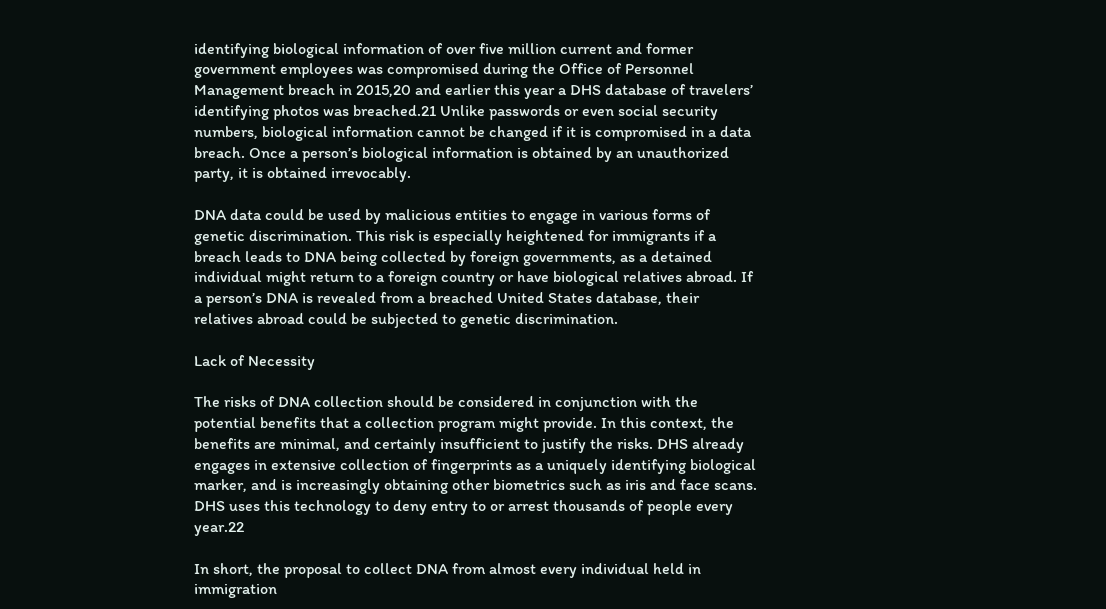identifying biological information of over five million current and former government employees was compromised during the Office of Personnel Management breach in 2015,20 and earlier this year a DHS database of travelers’ identifying photos was breached.21 Unlike passwords or even social security numbers, biological information cannot be changed if it is compromised in a data breach. Once a person’s biological information is obtained by an unauthorized party, it is obtained irrevocably.

DNA data could be used by malicious entities to engage in various forms of genetic discrimination. This risk is especially heightened for immigrants if a breach leads to DNA being collected by foreign governments, as a detained individual might return to a foreign country or have biological relatives abroad. If a person’s DNA is revealed from a breached United States database, their relatives abroad could be subjected to genetic discrimination.

Lack of Necessity

The risks of DNA collection should be considered in conjunction with the potential benefits that a collection program might provide. In this context, the benefits are minimal, and certainly insufficient to justify the risks. DHS already engages in extensive collection of fingerprints as a uniquely identifying biological marker, and is increasingly obtaining other biometrics such as iris and face scans. DHS uses this technology to deny entry to or arrest thousands of people every year.22

In short, the proposal to collect DNA from almost every individual held in immigration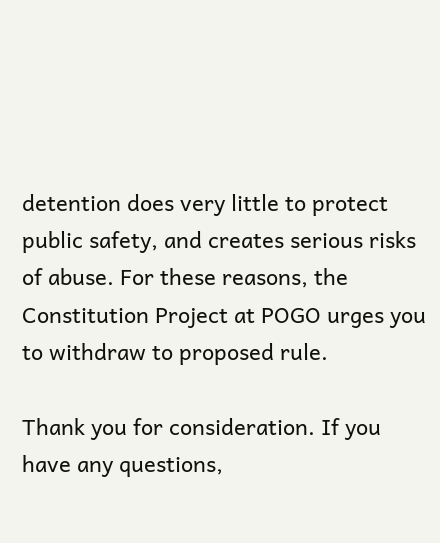detention does very little to protect public safety, and creates serious risks of abuse. For these reasons, the Constitution Project at POGO urges you to withdraw to proposed rule.

Thank you for consideration. If you have any questions,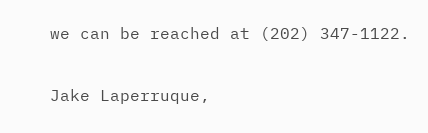we can be reached at (202) 347-1122.


Jake Laperruque,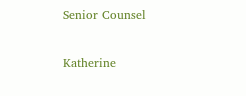Senior Counsel

Katherine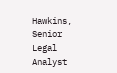Hawkins,
Senior Legal Analyst